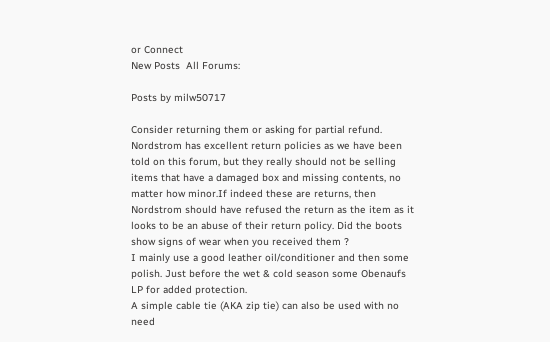or Connect
New Posts  All Forums:

Posts by milw50717

Consider returning them or asking for partial refund. Nordstrom has excellent return policies as we have been told on this forum, but they really should not be selling items that have a damaged box and missing contents, no matter how minor.If indeed these are returns, then Nordstrom should have refused the return as the item as it looks to be an abuse of their return policy. Did the boots show signs of wear when you received them ?
I mainly use a good leather oil/conditioner and then some polish. Just before the wet & cold season some Obenaufs LP for added protection.
A simple cable tie (AKA zip tie) can also be used with no need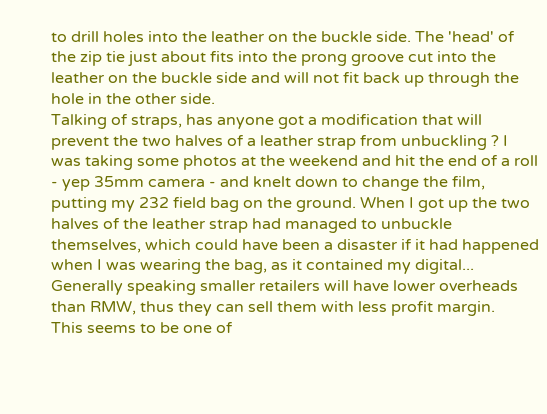to drill holes into the leather on the buckle side. The 'head' of the zip tie just about fits into the prong groove cut into the leather on the buckle side and will not fit back up through the hole in the other side.
Talking of straps, has anyone got a modification that will prevent the two halves of a leather strap from unbuckling ? I was taking some photos at the weekend and hit the end of a roll - yep 35mm camera - and knelt down to change the film, putting my 232 field bag on the ground. When I got up the two halves of the leather strap had managed to unbuckle themselves, which could have been a disaster if it had happened when I was wearing the bag, as it contained my digital...
Generally speaking smaller retailers will have lower overheads than RMW, thus they can sell them with less profit margin.
This seems to be one of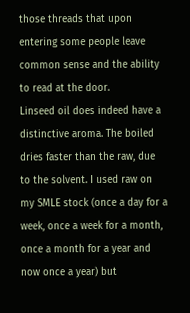those threads that upon entering some people leave common sense and the ability to read at the door.
Linseed oil does indeed have a distinctive aroma. The boiled dries faster than the raw, due to the solvent. I used raw on my SMLE stock (once a day for a week, once a week for a month, once a month for a year and now once a year) but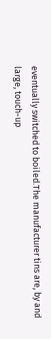eventually switched to boiled.The manufacturer tins are, by and large, touch-up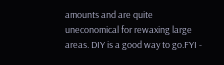amounts and are quite uneconomical for rewaxing large areas. DIY is a good way to go.FYI -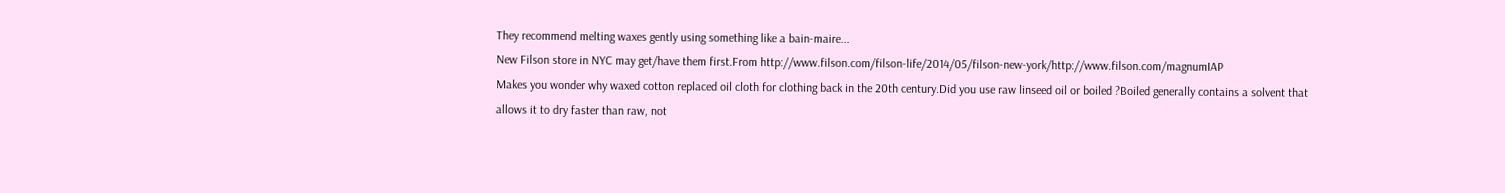They recommend melting waxes gently using something like a bain-maire...
New Filson store in NYC may get/have them first.From http://www.filson.com/filson-life/2014/05/filson-new-york/http://www.filson.com/magnumIAP
Makes you wonder why waxed cotton replaced oil cloth for clothing back in the 20th century.Did you use raw linseed oil or boiled ?Boiled generally contains a solvent that allows it to dry faster than raw, not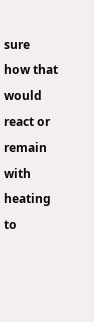sure how that would react or remain with heating to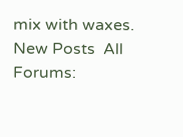mix with waxes.
New Posts  All Forums: